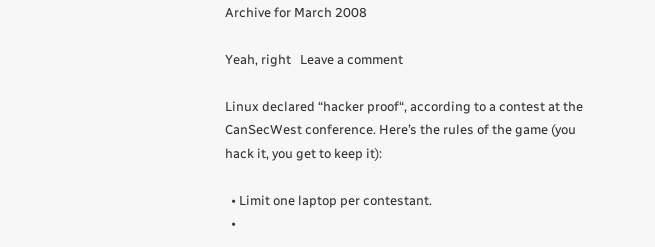Archive for March 2008

Yeah, right   Leave a comment

Linux declared “hacker proof“, according to a contest at the CanSecWest conference. Here’s the rules of the game (you hack it, you get to keep it):

  • Limit one laptop per contestant.
  •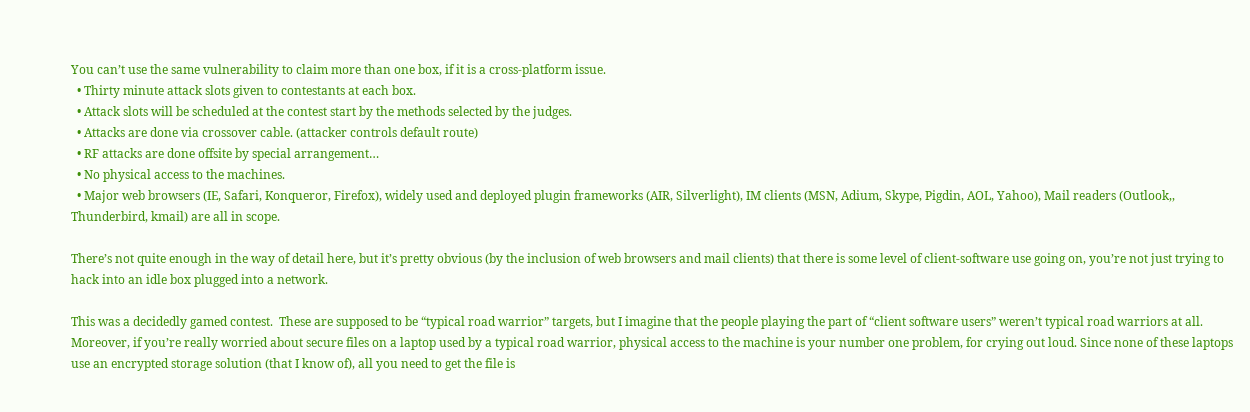You can’t use the same vulnerability to claim more than one box, if it is a cross-platform issue.
  • Thirty minute attack slots given to contestants at each box.
  • Attack slots will be scheduled at the contest start by the methods selected by the judges.
  • Attacks are done via crossover cable. (attacker controls default route)
  • RF attacks are done offsite by special arrangement…
  • No physical access to the machines.
  • Major web browsers (IE, Safari, Konqueror, Firefox), widely used and deployed plugin frameworks (AIR, Silverlight), IM clients (MSN, Adium, Skype, Pigdin, AOL, Yahoo), Mail readers (Outlook,, Thunderbird, kmail) are all in scope.

There’s not quite enough in the way of detail here, but it’s pretty obvious (by the inclusion of web browsers and mail clients) that there is some level of client-software use going on, you’re not just trying to hack into an idle box plugged into a network.

This was a decidedly gamed contest.  These are supposed to be “typical road warrior” targets, but I imagine that the people playing the part of “client software users” weren’t typical road warriors at all. Moreover, if you’re really worried about secure files on a laptop used by a typical road warrior, physical access to the machine is your number one problem, for crying out loud. Since none of these laptops use an encrypted storage solution (that I know of), all you need to get the file is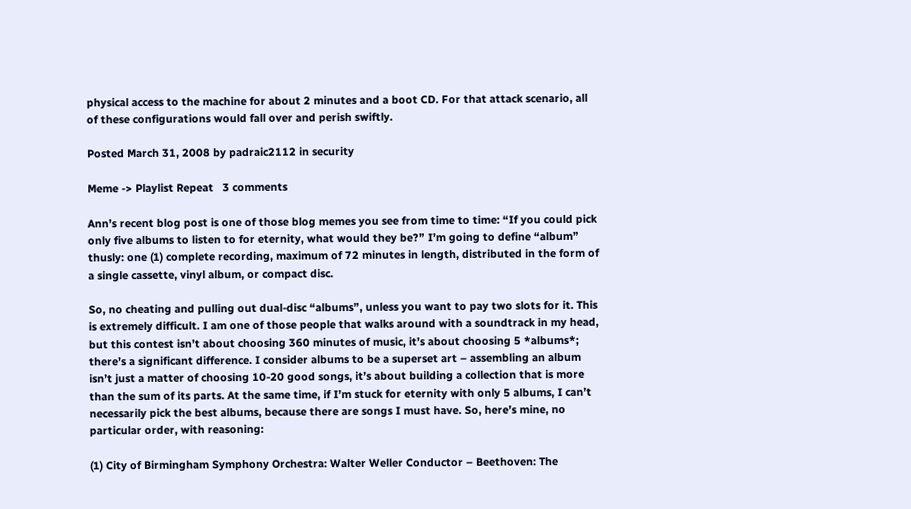physical access to the machine for about 2 minutes and a boot CD. For that attack scenario, all of these configurations would fall over and perish swiftly.

Posted March 31, 2008 by padraic2112 in security

Meme -> Playlist Repeat   3 comments

Ann’s recent blog post is one of those blog memes you see from time to time: “If you could pick only five albums to listen to for eternity, what would they be?” I’m going to define “album” thusly: one (1) complete recording, maximum of 72 minutes in length, distributed in the form of a single cassette, vinyl album, or compact disc.

So, no cheating and pulling out dual-disc “albums”, unless you want to pay two slots for it. This is extremely difficult. I am one of those people that walks around with a soundtrack in my head, but this contest isn’t about choosing 360 minutes of music, it’s about choosing 5 *albums*; there’s a significant difference. I consider albums to be a superset art – assembling an album isn’t just a matter of choosing 10-20 good songs, it’s about building a collection that is more than the sum of its parts. At the same time, if I’m stuck for eternity with only 5 albums, I can’t necessarily pick the best albums, because there are songs I must have. So, here’s mine, no particular order, with reasoning:

(1) City of Birmingham Symphony Orchestra: Walter Weller Conductor – Beethoven: The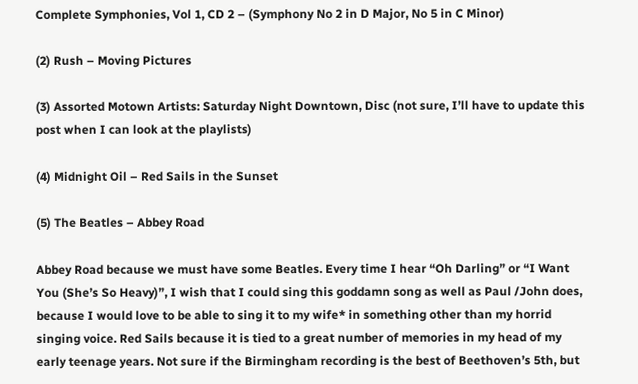Complete Symphonies, Vol 1, CD 2 – (Symphony No 2 in D Major, No 5 in C Minor)

(2) Rush – Moving Pictures

(3) Assorted Motown Artists: Saturday Night Downtown, Disc (not sure, I’ll have to update this post when I can look at the playlists)

(4) Midnight Oil – Red Sails in the Sunset

(5) The Beatles – Abbey Road

Abbey Road because we must have some Beatles. Every time I hear “Oh Darling” or “I Want You (She’s So Heavy)”, I wish that I could sing this goddamn song as well as Paul /John does, because I would love to be able to sing it to my wife* in something other than my horrid singing voice. Red Sails because it is tied to a great number of memories in my head of my early teenage years. Not sure if the Birmingham recording is the best of Beethoven’s 5th, but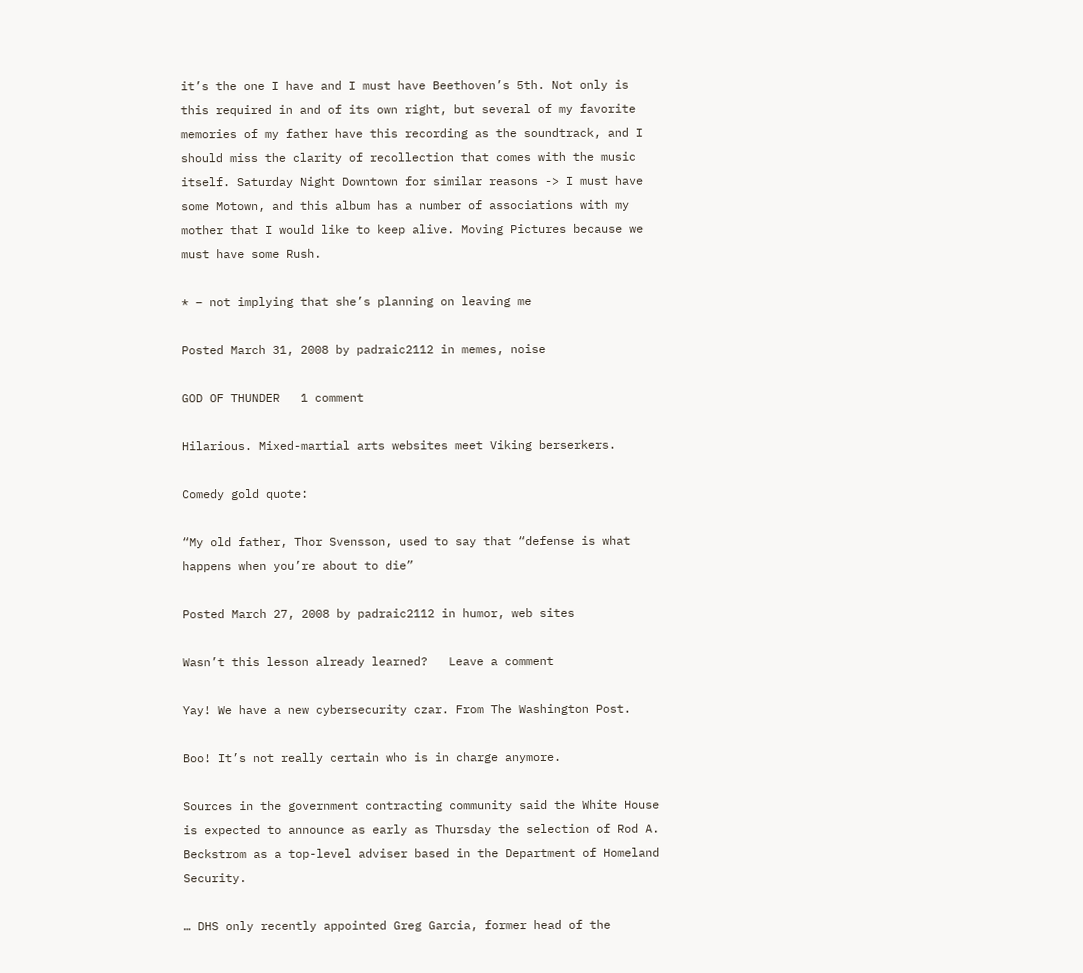it’s the one I have and I must have Beethoven’s 5th. Not only is this required in and of its own right, but several of my favorite memories of my father have this recording as the soundtrack, and I should miss the clarity of recollection that comes with the music itself. Saturday Night Downtown for similar reasons -> I must have some Motown, and this album has a number of associations with my mother that I would like to keep alive. Moving Pictures because we must have some Rush.

* – not implying that she’s planning on leaving me

Posted March 31, 2008 by padraic2112 in memes, noise

GOD OF THUNDER   1 comment

Hilarious. Mixed-martial arts websites meet Viking berserkers.

Comedy gold quote:

“My old father, Thor Svensson, used to say that “defense is what happens when you’re about to die”

Posted March 27, 2008 by padraic2112 in humor, web sites

Wasn’t this lesson already learned?   Leave a comment

Yay! We have a new cybersecurity czar. From The Washington Post.

Boo! It’s not really certain who is in charge anymore.

Sources in the government contracting community said the White House is expected to announce as early as Thursday the selection of Rod A. Beckstrom as a top-level adviser based in the Department of Homeland Security.

… DHS only recently appointed Greg Garcia, former head of the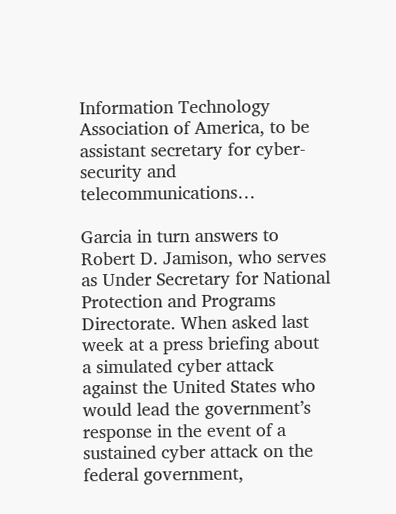Information Technology Association of America, to be assistant secretary for cyber-security and telecommunications…

Garcia in turn answers to Robert D. Jamison, who serves as Under Secretary for National Protection and Programs Directorate. When asked last week at a press briefing about a simulated cyber attack against the United States who would lead the government’s response in the event of a sustained cyber attack on the federal government,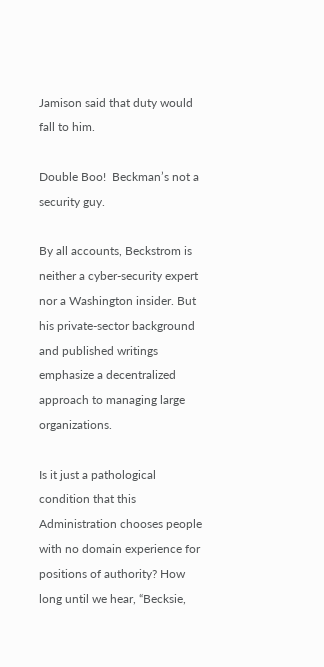Jamison said that duty would fall to him.

Double Boo!  Beckman’s not a security guy.

By all accounts, Beckstrom is neither a cyber-security expert nor a Washington insider. But his private-sector background and published writings emphasize a decentralized approach to managing large organizations.

Is it just a pathological condition that this Administration chooses people with no domain experience for positions of authority? How long until we hear, “Becksie,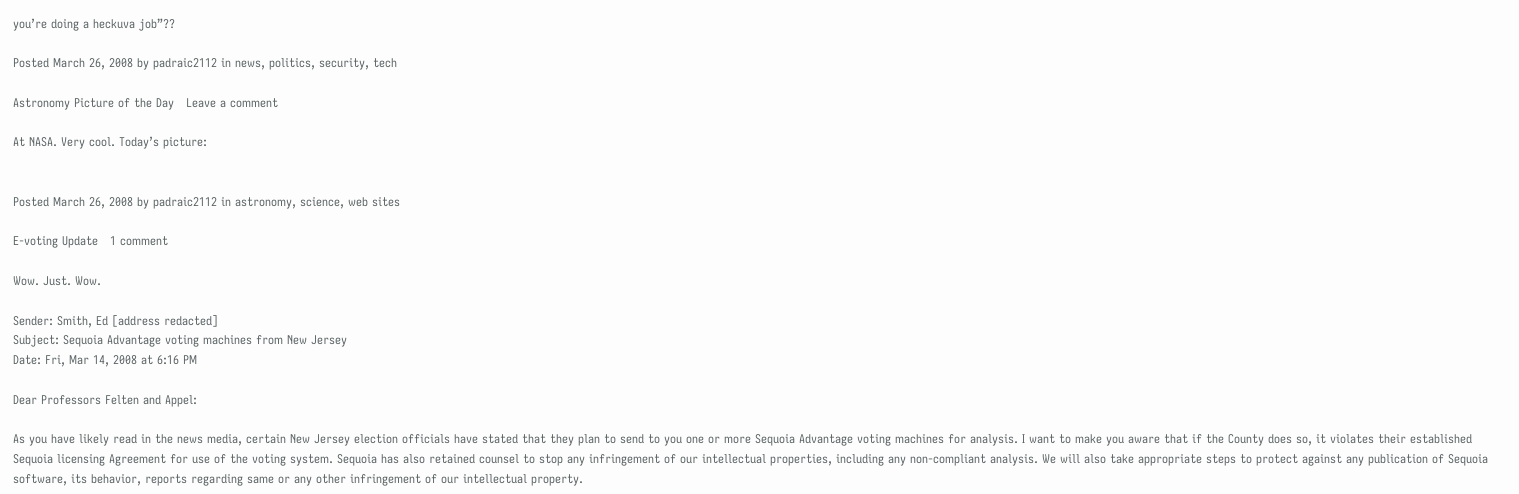you’re doing a heckuva job”??

Posted March 26, 2008 by padraic2112 in news, politics, security, tech

Astronomy Picture of the Day   Leave a comment

At NASA. Very cool. Today’s picture:


Posted March 26, 2008 by padraic2112 in astronomy, science, web sites

E-voting Update   1 comment

Wow. Just. Wow.

Sender: Smith, Ed [address redacted]
Subject: Sequoia Advantage voting machines from New Jersey
Date: Fri, Mar 14, 2008 at 6:16 PM

Dear Professors Felten and Appel:

As you have likely read in the news media, certain New Jersey election officials have stated that they plan to send to you one or more Sequoia Advantage voting machines for analysis. I want to make you aware that if the County does so, it violates their established Sequoia licensing Agreement for use of the voting system. Sequoia has also retained counsel to stop any infringement of our intellectual properties, including any non-compliant analysis. We will also take appropriate steps to protect against any publication of Sequoia software, its behavior, reports regarding same or any other infringement of our intellectual property.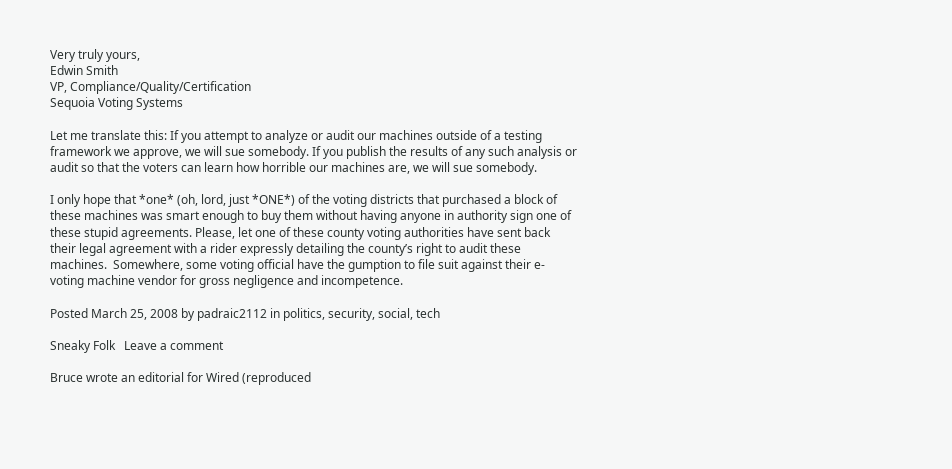Very truly yours,
Edwin Smith
VP, Compliance/Quality/Certification
Sequoia Voting Systems

Let me translate this: If you attempt to analyze or audit our machines outside of a testing framework we approve, we will sue somebody. If you publish the results of any such analysis or audit so that the voters can learn how horrible our machines are, we will sue somebody.

I only hope that *one* (oh, lord, just *ONE*) of the voting districts that purchased a block of these machines was smart enough to buy them without having anyone in authority sign one of these stupid agreements. Please, let one of these county voting authorities have sent back their legal agreement with a rider expressly detailing the county’s right to audit these machines.  Somewhere, some voting official have the gumption to file suit against their e-voting machine vendor for gross negligence and incompetence.

Posted March 25, 2008 by padraic2112 in politics, security, social, tech

Sneaky Folk   Leave a comment

Bruce wrote an editorial for Wired (reproduced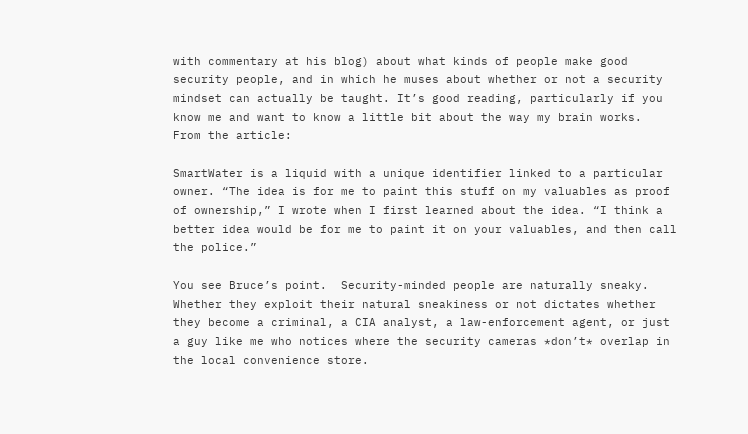with commentary at his blog) about what kinds of people make good security people, and in which he muses about whether or not a security mindset can actually be taught. It’s good reading, particularly if you know me and want to know a little bit about the way my brain works.  From the article:

SmartWater is a liquid with a unique identifier linked to a particular owner. “The idea is for me to paint this stuff on my valuables as proof of ownership,” I wrote when I first learned about the idea. “I think a better idea would be for me to paint it on your valuables, and then call the police.”

You see Bruce’s point.  Security-minded people are naturally sneaky.  Whether they exploit their natural sneakiness or not dictates whether they become a criminal, a CIA analyst, a law-enforcement agent, or just a guy like me who notices where the security cameras *don’t* overlap in the local convenience store.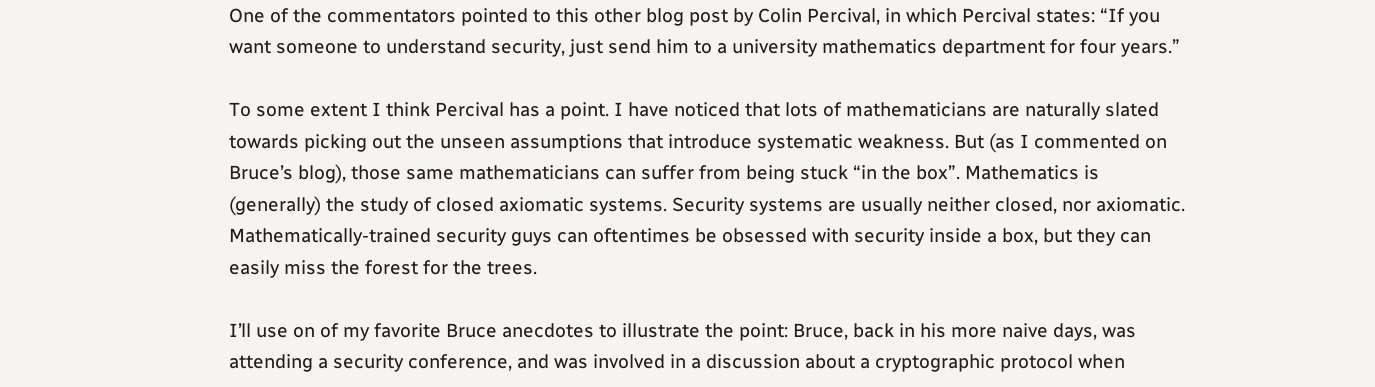One of the commentators pointed to this other blog post by Colin Percival, in which Percival states: “If you want someone to understand security, just send him to a university mathematics department for four years.”

To some extent I think Percival has a point. I have noticed that lots of mathematicians are naturally slated towards picking out the unseen assumptions that introduce systematic weakness. But (as I commented on Bruce’s blog), those same mathematicians can suffer from being stuck “in the box”. Mathematics is (generally) the study of closed axiomatic systems. Security systems are usually neither closed, nor axiomatic. Mathematically-trained security guys can oftentimes be obsessed with security inside a box, but they can easily miss the forest for the trees.

I’ll use on of my favorite Bruce anecdotes to illustrate the point: Bruce, back in his more naive days, was attending a security conference, and was involved in a discussion about a cryptographic protocol when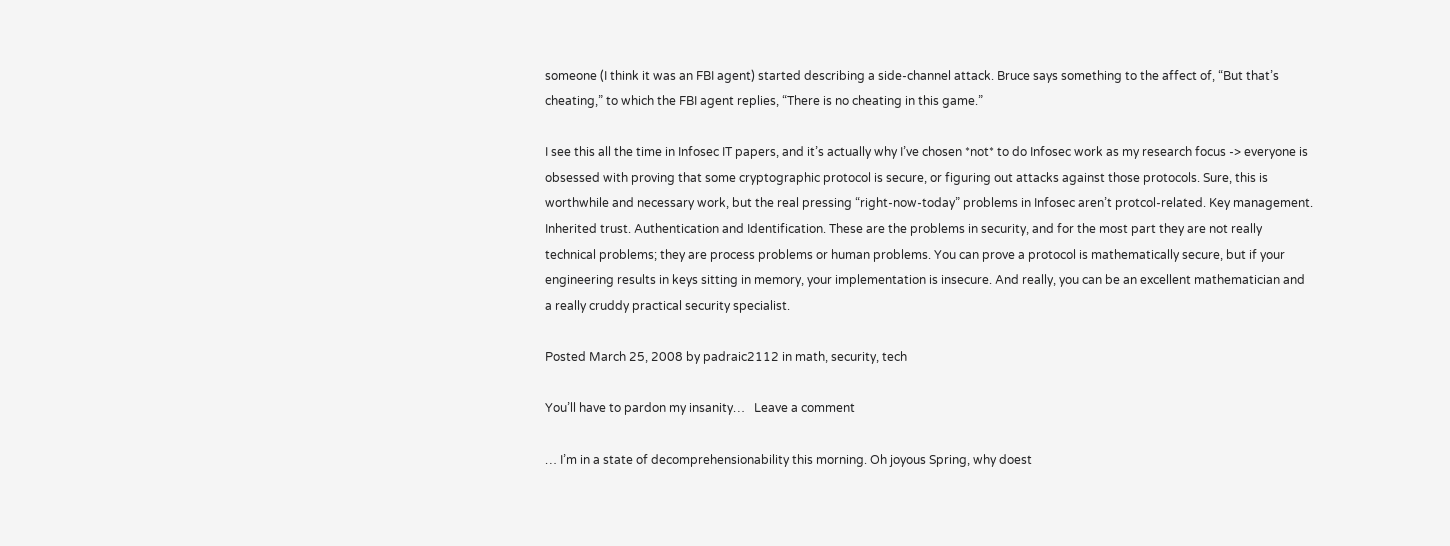someone (I think it was an FBI agent) started describing a side-channel attack. Bruce says something to the affect of, “But that’s cheating,” to which the FBI agent replies, “There is no cheating in this game.”

I see this all the time in Infosec IT papers, and it’s actually why I’ve chosen *not* to do Infosec work as my research focus -> everyone is obsessed with proving that some cryptographic protocol is secure, or figuring out attacks against those protocols. Sure, this is worthwhile and necessary work, but the real pressing “right-now-today” problems in Infosec aren’t protcol-related. Key management. Inherited trust. Authentication and Identification. These are the problems in security, and for the most part they are not really technical problems; they are process problems or human problems. You can prove a protocol is mathematically secure, but if your engineering results in keys sitting in memory, your implementation is insecure. And really, you can be an excellent mathematician and a really cruddy practical security specialist.

Posted March 25, 2008 by padraic2112 in math, security, tech

You’ll have to pardon my insanity…   Leave a comment

… I’m in a state of decomprehensionability this morning. Oh joyous Spring, why doest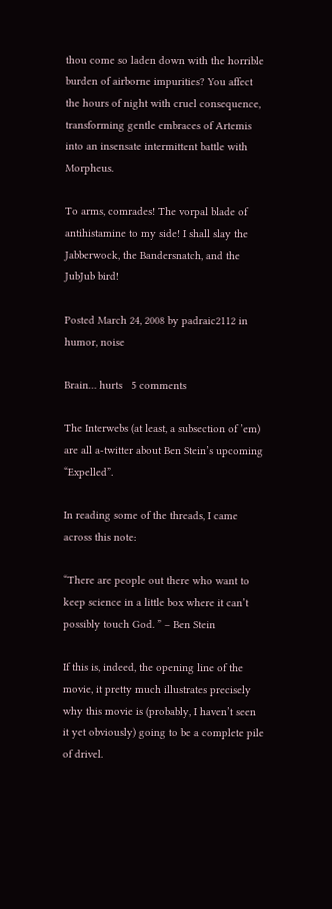thou come so laden down with the horrible burden of airborne impurities? You affect the hours of night with cruel consequence, transforming gentle embraces of Artemis into an insensate intermittent battle with Morpheus.

To arms, comrades! The vorpal blade of antihistamine to my side! I shall slay the Jabberwock, the Bandersnatch, and the JubJub bird!

Posted March 24, 2008 by padraic2112 in humor, noise

Brain… hurts   5 comments

The Interwebs (at least, a subsection of ’em) are all a-twitter about Ben Stein’s upcoming “Expelled”.

In reading some of the threads, I came across this note:

“There are people out there who want to keep science in a little box where it can’t possibly touch God. ” – Ben Stein

If this is, indeed, the opening line of the movie, it pretty much illustrates precisely why this movie is (probably, I haven’t seen it yet obviously) going to be a complete pile of drivel.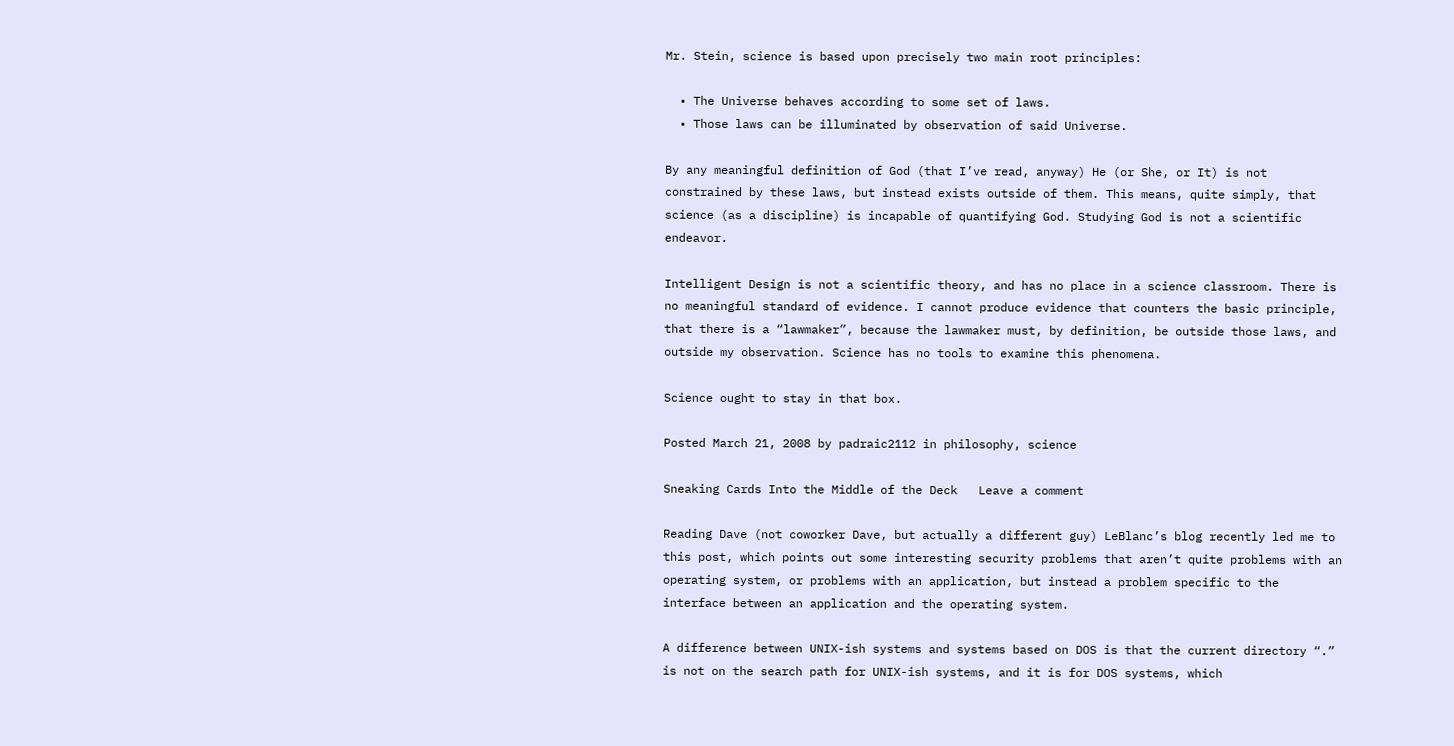Mr. Stein, science is based upon precisely two main root principles:

  • The Universe behaves according to some set of laws.
  • Those laws can be illuminated by observation of said Universe.

By any meaningful definition of God (that I’ve read, anyway) He (or She, or It) is not constrained by these laws, but instead exists outside of them. This means, quite simply, that science (as a discipline) is incapable of quantifying God. Studying God is not a scientific endeavor.

Intelligent Design is not a scientific theory, and has no place in a science classroom. There is no meaningful standard of evidence. I cannot produce evidence that counters the basic principle, that there is a “lawmaker”, because the lawmaker must, by definition, be outside those laws, and outside my observation. Science has no tools to examine this phenomena.

Science ought to stay in that box.

Posted March 21, 2008 by padraic2112 in philosophy, science

Sneaking Cards Into the Middle of the Deck   Leave a comment

Reading Dave (not coworker Dave, but actually a different guy) LeBlanc’s blog recently led me to this post, which points out some interesting security problems that aren’t quite problems with an operating system, or problems with an application, but instead a problem specific to the interface between an application and the operating system.

A difference between UNIX-ish systems and systems based on DOS is that the current directory “.” is not on the search path for UNIX-ish systems, and it is for DOS systems, which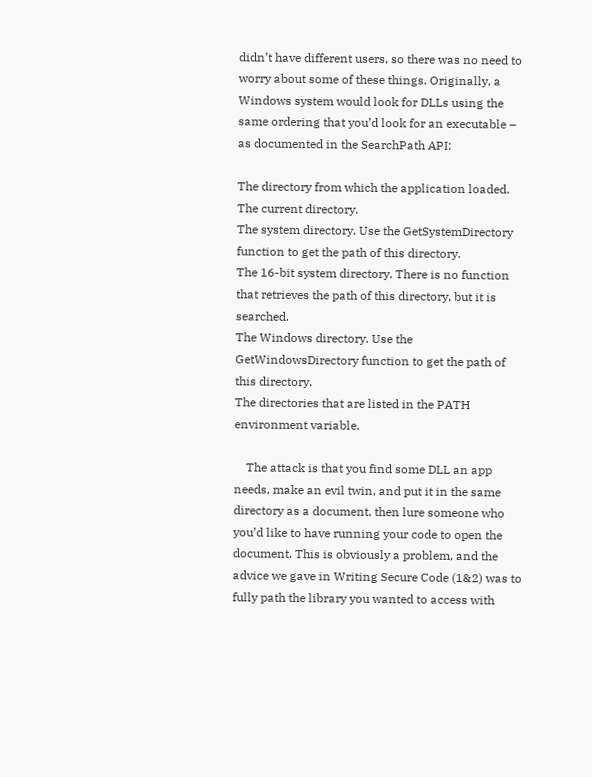didn’t have different users, so there was no need to worry about some of these things. Originally, a Windows system would look for DLLs using the same ordering that you’d look for an executable – as documented in the SearchPath API:

The directory from which the application loaded.
The current directory.
The system directory. Use the GetSystemDirectory function to get the path of this directory.
The 16-bit system directory. There is no function that retrieves the path of this directory, but it is searched.
The Windows directory. Use the GetWindowsDirectory function to get the path of this directory.
The directories that are listed in the PATH environment variable.

    The attack is that you find some DLL an app needs, make an evil twin, and put it in the same directory as a document, then lure someone who you’d like to have running your code to open the document. This is obviously a problem, and the advice we gave in Writing Secure Code (1&2) was to fully path the library you wanted to access with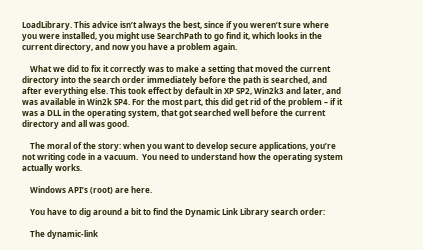LoadLibrary. This advice isn’t always the best, since if you weren’t sure where you were installed, you might use SearchPath to go find it, which looks in the current directory, and now you have a problem again.

    What we did to fix it correctly was to make a setting that moved the current directory into the search order immediately before the path is searched, and after everything else. This took effect by default in XP SP2, Win2k3 and later, and was available in Win2k SP4. For the most part, this did get rid of the problem – if it was a DLL in the operating system, that got searched well before the current directory and all was good.

    The moral of the story: when you want to develop secure applications, you’re not writing code in a vacuum.  You need to understand how the operating system actually works.

    Windows API’s (root) are here.

    You have to dig around a bit to find the Dynamic Link Library search order:

    The dynamic-link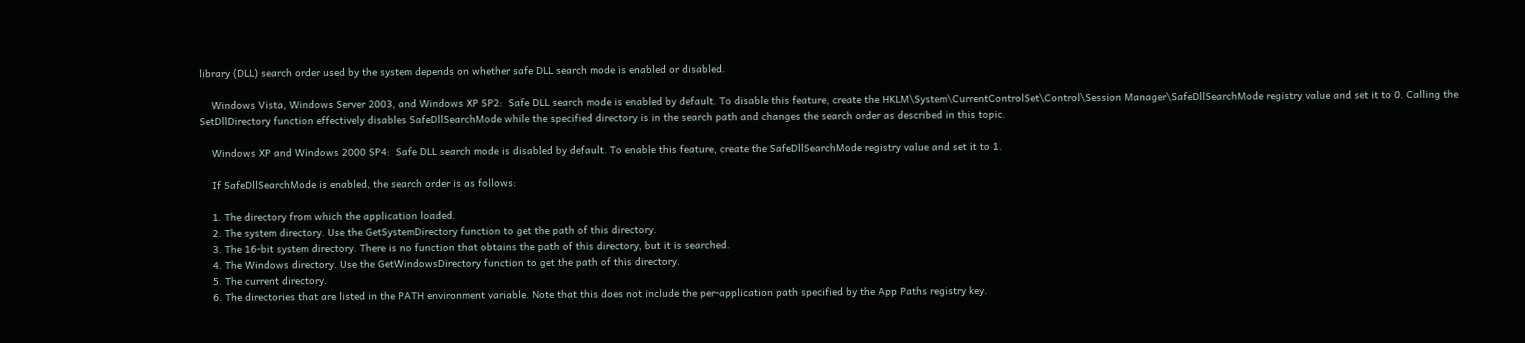library (DLL) search order used by the system depends on whether safe DLL search mode is enabled or disabled.

    Windows Vista, Windows Server 2003, and Windows XP SP2:  Safe DLL search mode is enabled by default. To disable this feature, create the HKLM\System\CurrentControlSet\Control\Session Manager\SafeDllSearchMode registry value and set it to 0. Calling the SetDllDirectory function effectively disables SafeDllSearchMode while the specified directory is in the search path and changes the search order as described in this topic.

    Windows XP and Windows 2000 SP4:  Safe DLL search mode is disabled by default. To enable this feature, create the SafeDllSearchMode registry value and set it to 1.

    If SafeDllSearchMode is enabled, the search order is as follows:

    1. The directory from which the application loaded.
    2. The system directory. Use the GetSystemDirectory function to get the path of this directory.
    3. The 16-bit system directory. There is no function that obtains the path of this directory, but it is searched.
    4. The Windows directory. Use the GetWindowsDirectory function to get the path of this directory.
    5. The current directory.
    6. The directories that are listed in the PATH environment variable. Note that this does not include the per-application path specified by the App Paths registry key.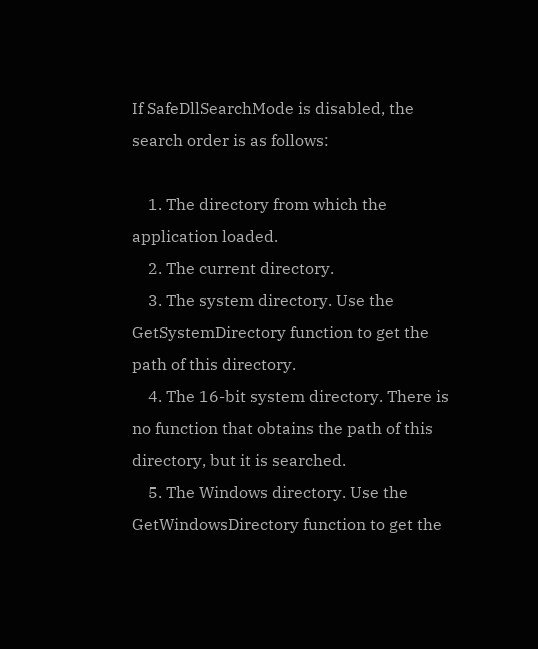If SafeDllSearchMode is disabled, the search order is as follows:

    1. The directory from which the application loaded.
    2. The current directory.
    3. The system directory. Use the GetSystemDirectory function to get the path of this directory.
    4. The 16-bit system directory. There is no function that obtains the path of this directory, but it is searched.
    5. The Windows directory. Use the GetWindowsDirectory function to get the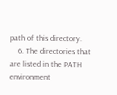path of this directory.
    6. The directories that are listed in the PATH environment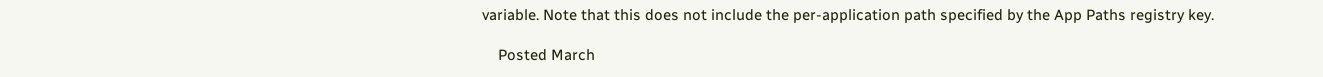variable. Note that this does not include the per-application path specified by the App Paths registry key.

    Posted March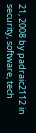21, 2008 by padraic2112 in security, software, tech